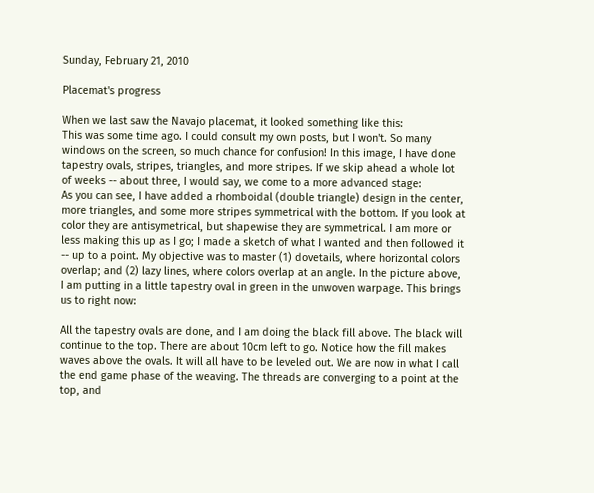Sunday, February 21, 2010

Placemat's progress

When we last saw the Navajo placemat, it looked something like this:
This was some time ago. I could consult my own posts, but I won't. So many windows on the screen, so much chance for confusion! In this image, I have done tapestry ovals, stripes, triangles, and more stripes. If we skip ahead a whole lot of weeks -- about three, I would say, we come to a more advanced stage:
As you can see, I have added a rhomboidal (double triangle) design in the center, more triangles, and some more stripes symmetrical with the bottom. If you look at color they are antisymetrical, but shapewise they are symmetrical. I am more or less making this up as I go; I made a sketch of what I wanted and then followed it -- up to a point. My objective was to master (1) dovetails, where horizontal colors overlap; and (2) lazy lines, where colors overlap at an angle. In the picture above, I am putting in a little tapestry oval in green in the unwoven warpage. This brings us to right now:

All the tapestry ovals are done, and I am doing the black fill above. The black will continue to the top. There are about 10cm left to go. Notice how the fill makes waves above the ovals. It will all have to be leveled out. We are now in what I call the end game phase of the weaving. The threads are converging to a point at the top, and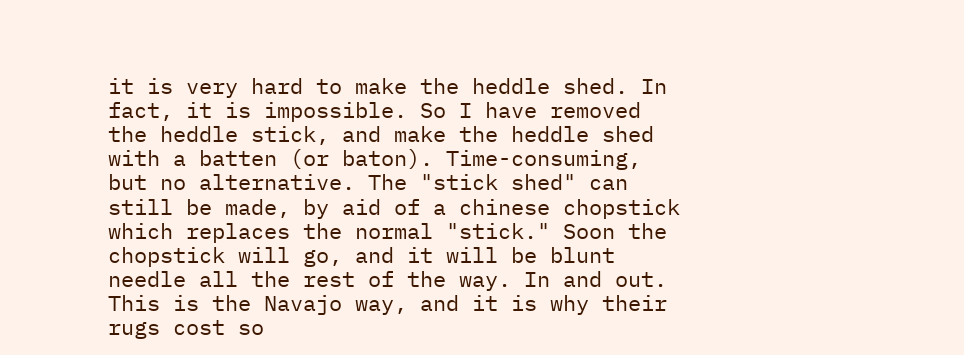it is very hard to make the heddle shed. In fact, it is impossible. So I have removed the heddle stick, and make the heddle shed with a batten (or baton). Time-consuming, but no alternative. The "stick shed" can still be made, by aid of a chinese chopstick which replaces the normal "stick." Soon the chopstick will go, and it will be blunt needle all the rest of the way. In and out. This is the Navajo way, and it is why their rugs cost so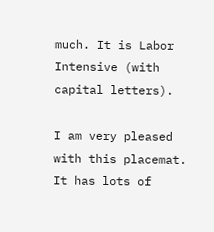much. It is Labor Intensive (with capital letters).

I am very pleased with this placemat. It has lots of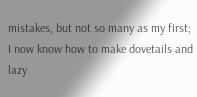mistakes, but not so many as my first; I now know how to make dovetails and lazy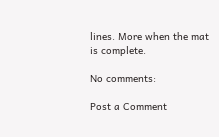lines. More when the mat is complete.

No comments:

Post a Comment